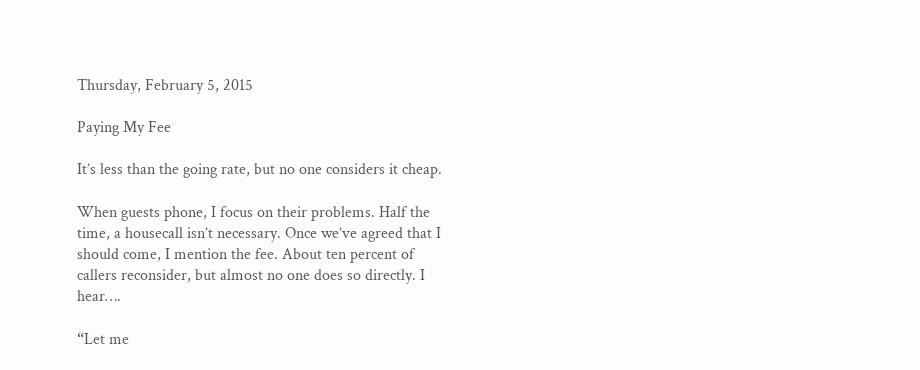Thursday, February 5, 2015

Paying My Fee

It’s less than the going rate, but no one considers it cheap.

When guests phone, I focus on their problems. Half the time, a housecall isn’t necessary. Once we’ve agreed that I should come, I mention the fee. About ten percent of callers reconsider, but almost no one does so directly. I hear….

“Let me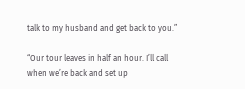talk to my husband and get back to you.”

“Our tour leaves in half an hour. I’ll call when we’re back and set up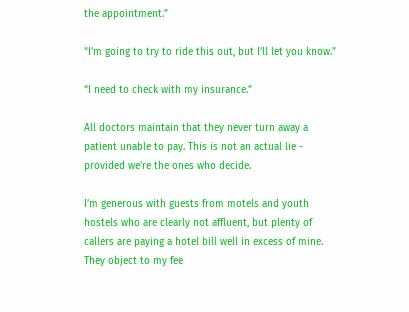the appointment.”

“I’m going to try to ride this out, but I’ll let you know.”

“I need to check with my insurance.”

All doctors maintain that they never turn away a patient unable to pay. This is not an actual lie - provided we’re the ones who decide.

I’m generous with guests from motels and youth hostels who are clearly not affluent, but plenty of callers are paying a hotel bill well in excess of mine. They object to my fee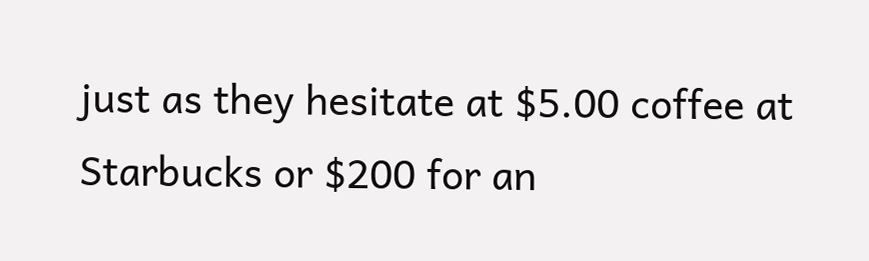just as they hesitate at $5.00 coffee at Starbucks or $200 for an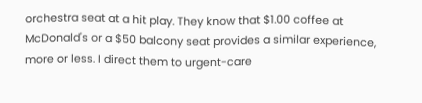orchestra seat at a hit play. They know that $1.00 coffee at McDonald's or a $50 balcony seat provides a similar experience, more or less. I direct them to urgent-care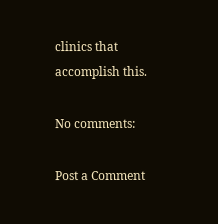clinics that accomplish this.

No comments:

Post a Comment